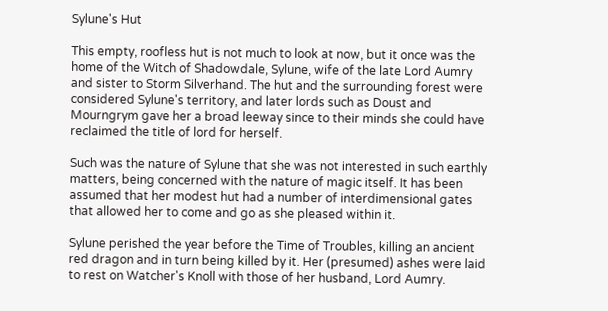Sylune's Hut

This empty, roofless hut is not much to look at now, but it once was the home of the Witch of Shadowdale, Sylune, wife of the late Lord Aumry and sister to Storm Silverhand. The hut and the surrounding forest were considered Sylune's territory, and later lords such as Doust and Mourngrym gave her a broad leeway since to their minds she could have reclaimed the title of lord for herself.

Such was the nature of Sylune that she was not interested in such earthly matters, being concerned with the nature of magic itself. It has been assumed that her modest hut had a number of interdimensional gates that allowed her to come and go as she pleased within it.

Sylune perished the year before the Time of Troubles, killing an ancient red dragon and in turn being killed by it. Her (presumed) ashes were laid to rest on Watcher's Knoll with those of her husband, Lord Aumry.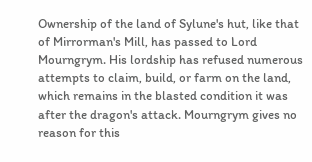Ownership of the land of Sylune's hut, like that of Mirrorman's Mill, has passed to Lord Mourngrym. His lordship has refused numerous attempts to claim, build, or farm on the land, which remains in the blasted condition it was after the dragon's attack. Mourngrym gives no reason for this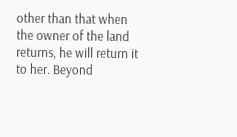other than that when the owner of the land returns, he will return it to her. Beyond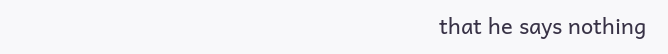that he says nothing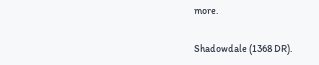more.

Shadowdale (1368 DR).